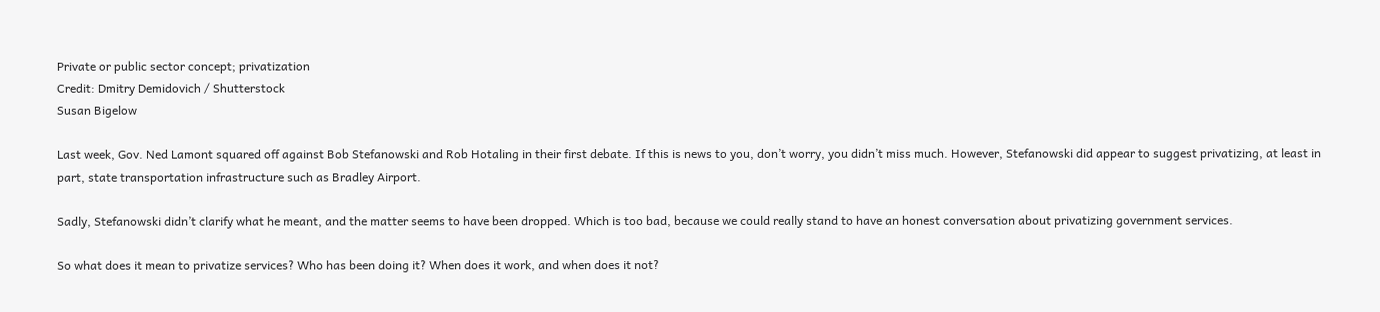Private or public sector concept; privatization
Credit: Dmitry Demidovich / Shutterstock
Susan Bigelow

Last week, Gov. Ned Lamont squared off against Bob Stefanowski and Rob Hotaling in their first debate. If this is news to you, don’t worry, you didn’t miss much. However, Stefanowski did appear to suggest privatizing, at least in part, state transportation infrastructure such as Bradley Airport.

Sadly, Stefanowski didn’t clarify what he meant, and the matter seems to have been dropped. Which is too bad, because we could really stand to have an honest conversation about privatizing government services.

So what does it mean to privatize services? Who has been doing it? When does it work, and when does it not?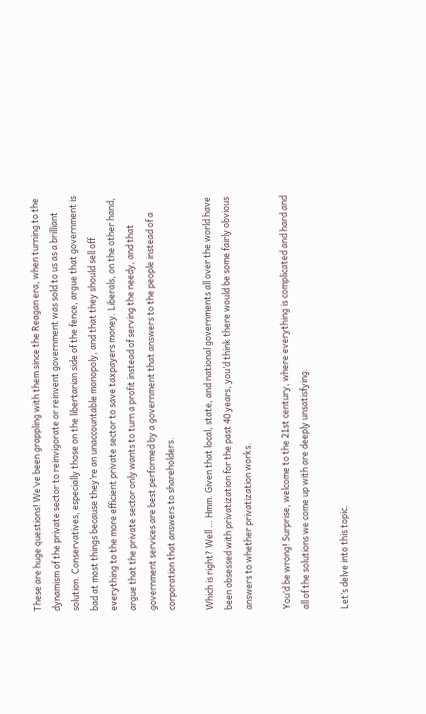These are huge questions! We’ve been grappling with them since the Reagan era, when turning to the dynamism of the private sector to reinvigorate or reinvent government was sold to us as a brilliant solution. Conservatives, especially those on the libertarian side of the fence, argue that government is bad at most things because they’re an unaccountable monopoly, and that they should sell off everything to the more efficient private sector to save taxpayers money. Liberals, on the other hand, argue that the private sector only wants to turn a profit instead of serving the needy, and that government services are best performed by a government that answers to the people instead of a corporation that answers to shareholders.

Which is right? Well … Hmm. Given that local, state, and national governments all over the world have been obsessed with privatization for the past 40 years, you’d think there would be some fairly obvious answers to whether privatization works.

You’d be wrong! Surprise, welcome to the 21st century, where everything is complicated and hard and all of the solutions we come up with are deeply unsatisfying.

Let’s delve into this topic.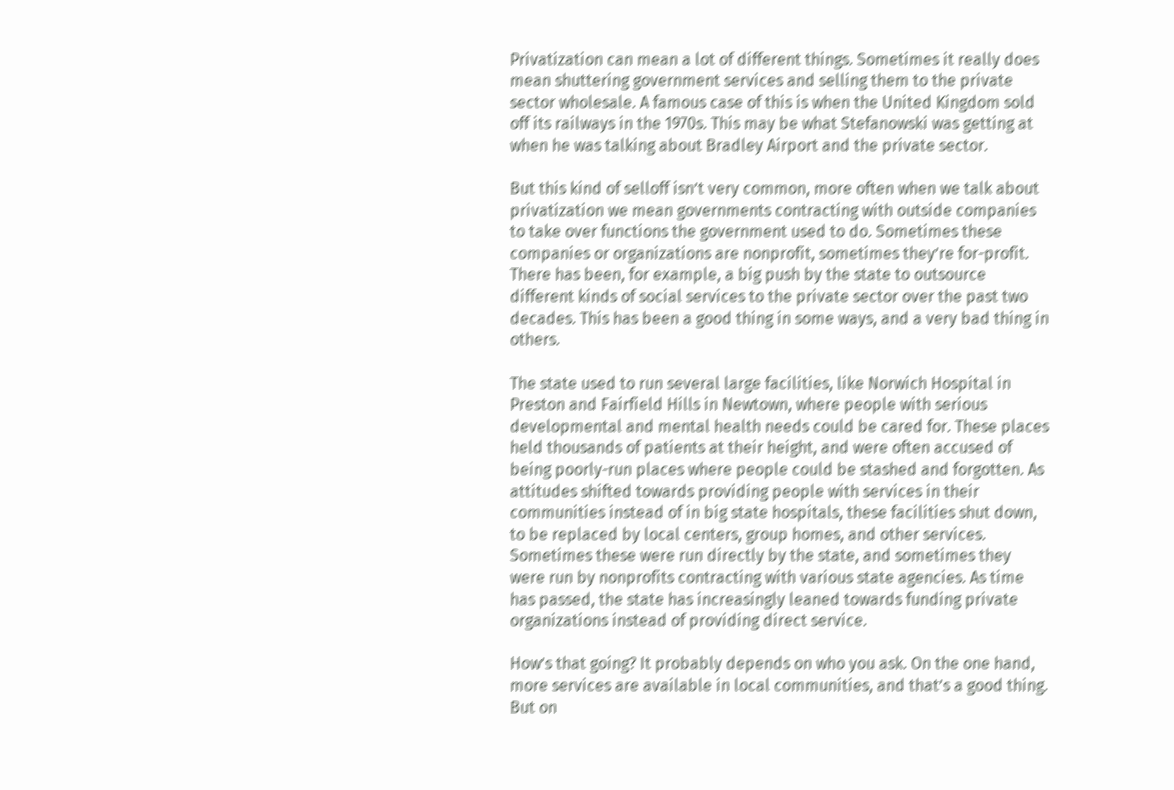Privatization can mean a lot of different things. Sometimes it really does mean shuttering government services and selling them to the private sector wholesale. A famous case of this is when the United Kingdom sold off its railways in the 1970s. This may be what Stefanowski was getting at when he was talking about Bradley Airport and the private sector.

But this kind of selloff isn’t very common, more often when we talk about privatization we mean governments contracting with outside companies to take over functions the government used to do. Sometimes these companies or organizations are nonprofit, sometimes they’re for-profit. There has been, for example, a big push by the state to outsource different kinds of social services to the private sector over the past two decades. This has been a good thing in some ways, and a very bad thing in others.

The state used to run several large facilities, like Norwich Hospital in Preston and Fairfield Hills in Newtown, where people with serious developmental and mental health needs could be cared for. These places held thousands of patients at their height, and were often accused of being poorly-run places where people could be stashed and forgotten. As attitudes shifted towards providing people with services in their communities instead of in big state hospitals, these facilities shut down, to be replaced by local centers, group homes, and other services. Sometimes these were run directly by the state, and sometimes they were run by nonprofits contracting with various state agencies. As time has passed, the state has increasingly leaned towards funding private organizations instead of providing direct service.

How’s that going? It probably depends on who you ask. On the one hand, more services are available in local communities, and that’s a good thing. But on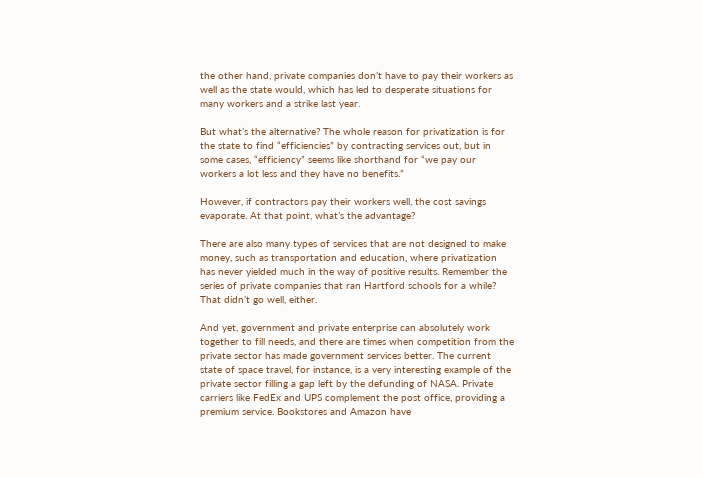the other hand, private companies don’t have to pay their workers as well as the state would, which has led to desperate situations for many workers and a strike last year.

But what’s the alternative? The whole reason for privatization is for the state to find “efficiencies” by contracting services out, but in some cases, “efficiency” seems like shorthand for “we pay our workers a lot less and they have no benefits.”

However, if contractors pay their workers well, the cost savings evaporate. At that point, what’s the advantage?

There are also many types of services that are not designed to make money, such as transportation and education, where privatization has never yielded much in the way of positive results. Remember the series of private companies that ran Hartford schools for a while? That didn’t go well, either.

And yet, government and private enterprise can absolutely work together to fill needs, and there are times when competition from the private sector has made government services better. The current state of space travel, for instance, is a very interesting example of the private sector filling a gap left by the defunding of NASA. Private carriers like FedEx and UPS complement the post office, providing a premium service. Bookstores and Amazon have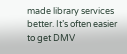made library services better. It’s often easier to get DMV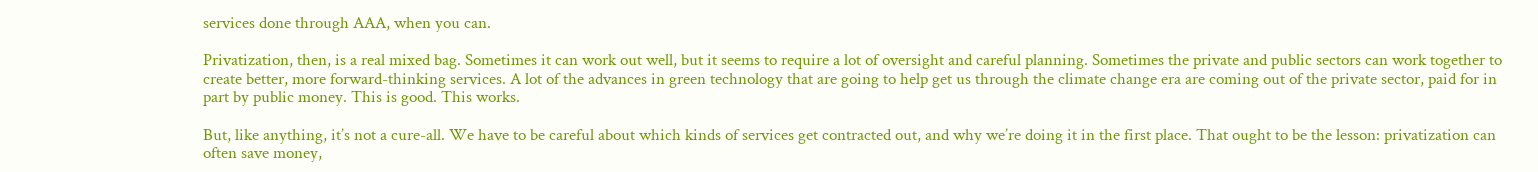services done through AAA, when you can.

Privatization, then, is a real mixed bag. Sometimes it can work out well, but it seems to require a lot of oversight and careful planning. Sometimes the private and public sectors can work together to create better, more forward-thinking services. A lot of the advances in green technology that are going to help get us through the climate change era are coming out of the private sector, paid for in part by public money. This is good. This works.

But, like anything, it’s not a cure-all. We have to be careful about which kinds of services get contracted out, and why we’re doing it in the first place. That ought to be the lesson: privatization can often save money,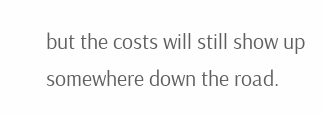but the costs will still show up somewhere down the road.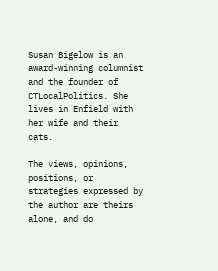Susan Bigelow is an award-winning columnist and the founder of CTLocalPolitics. She lives in Enfield with her wife and their cats.

The views, opinions, positions, or strategies expressed by the author are theirs alone, and do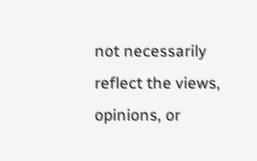not necessarily reflect the views, opinions, or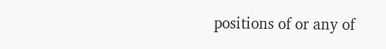positions of or any of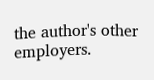the author's other employers.